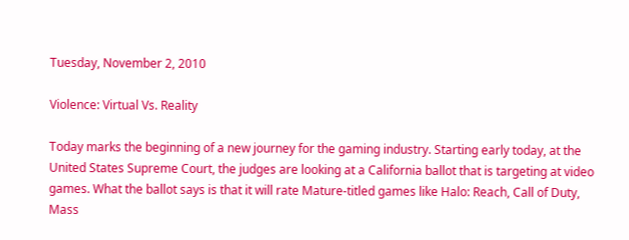Tuesday, November 2, 2010

Violence: Virtual Vs. Reality

Today marks the beginning of a new journey for the gaming industry. Starting early today, at the United States Supreme Court, the judges are looking at a California ballot that is targeting at video games. What the ballot says is that it will rate Mature-titled games like Halo: Reach, Call of Duty, Mass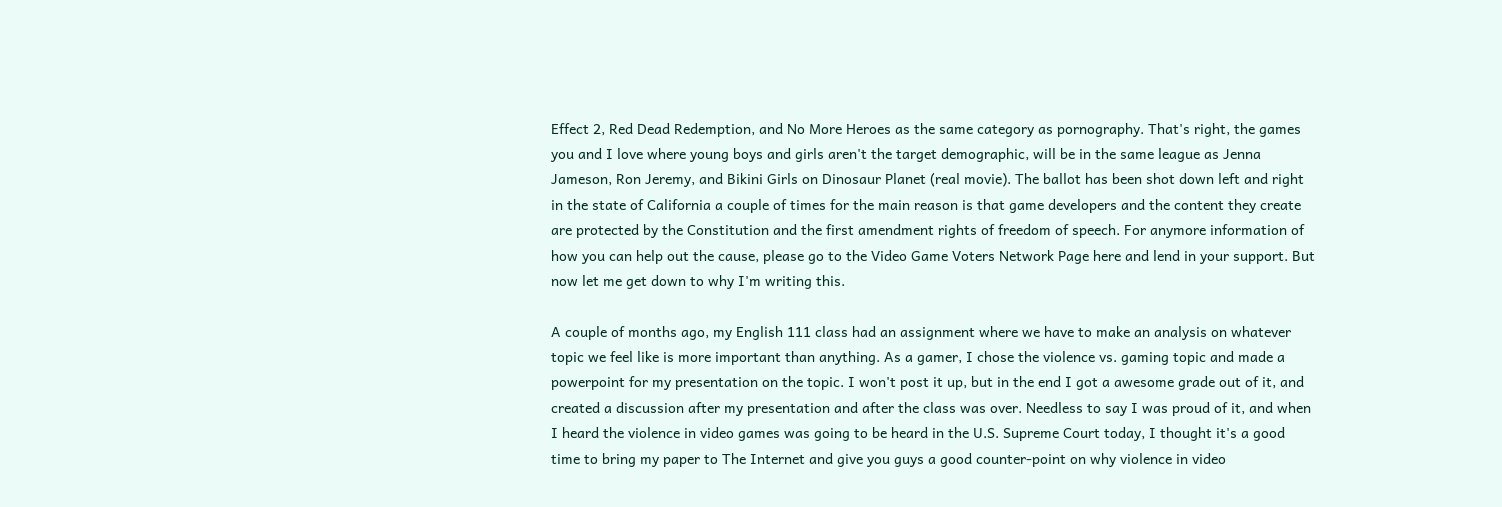Effect 2, Red Dead Redemption, and No More Heroes as the same category as pornography. That's right, the games you and I love where young boys and girls aren't the target demographic, will be in the same league as Jenna Jameson, Ron Jeremy, and Bikini Girls on Dinosaur Planet (real movie). The ballot has been shot down left and right in the state of California a couple of times for the main reason is that game developers and the content they create are protected by the Constitution and the first amendment rights of freedom of speech. For anymore information of how you can help out the cause, please go to the Video Game Voters Network Page here and lend in your support. But now let me get down to why I'm writing this.

A couple of months ago, my English 111 class had an assignment where we have to make an analysis on whatever topic we feel like is more important than anything. As a gamer, I chose the violence vs. gaming topic and made a powerpoint for my presentation on the topic. I won't post it up, but in the end I got a awesome grade out of it, and created a discussion after my presentation and after the class was over. Needless to say I was proud of it, and when I heard the violence in video games was going to be heard in the U.S. Supreme Court today, I thought it's a good time to bring my paper to The Internet and give you guys a good counter-point on why violence in video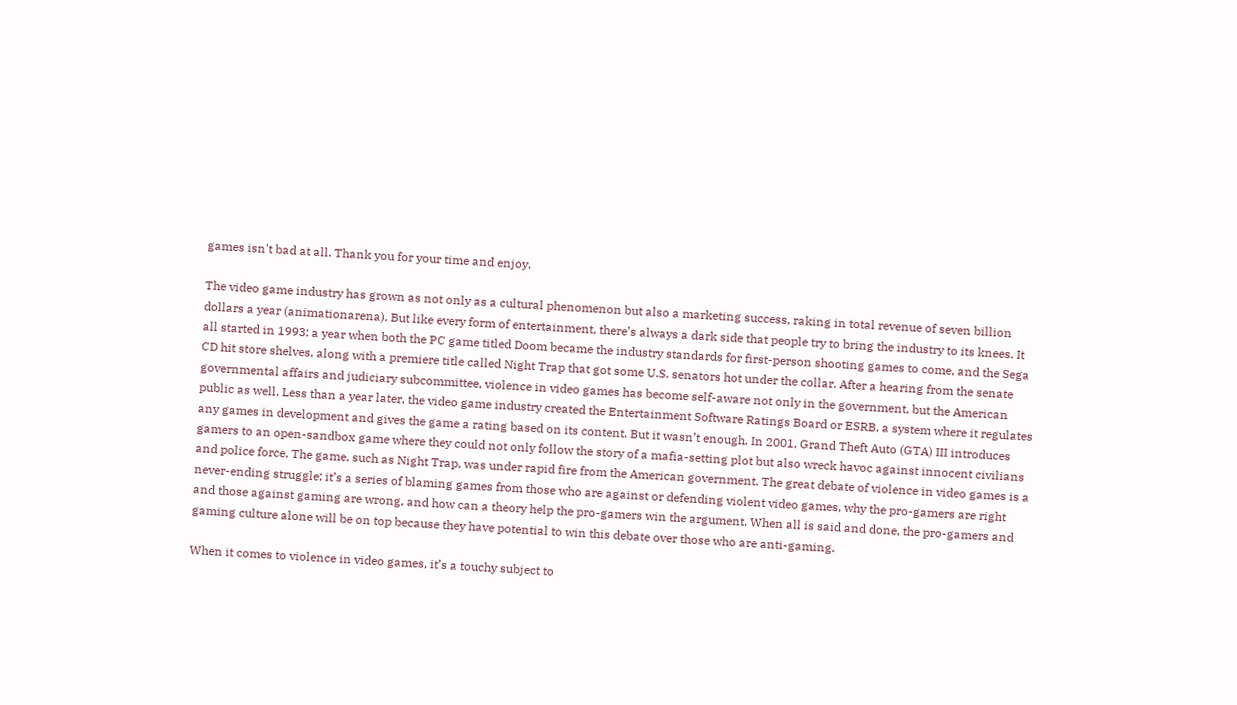games isn't bad at all. Thank you for your time and enjoy.

The video game industry has grown as not only as a cultural phenomenon but also a marketing success, raking in total revenue of seven billion dollars a year (animationarena). But like every form of entertainment, there’s always a dark side that people try to bring the industry to its knees. It all started in 1993: a year when both the PC game titled Doom became the industry standards for first-person shooting games to come, and the Sega CD hit store shelves, along with a premiere title called Night Trap that got some U.S. senators hot under the collar. After a hearing from the senate governmental affairs and judiciary subcommittee, violence in video games has become self-aware not only in the government, but the American public as well. Less than a year later, the video game industry created the Entertainment Software Ratings Board or ESRB, a system where it regulates any games in development and gives the game a rating based on its content. But it wasn’t enough. In 2001, Grand Theft Auto (GTA) III introduces gamers to an open-sandbox game where they could not only follow the story of a mafia-setting plot but also wreck havoc against innocent civilians and police force. The game, such as Night Trap, was under rapid fire from the American government. The great debate of violence in video games is a never-ending struggle; it’s a series of blaming games from those who are against or defending violent video games, why the pro-gamers are right and those against gaming are wrong, and how can a theory help the pro-gamers win the argument. When all is said and done, the pro-gamers and gaming culture alone will be on top because they have potential to win this debate over those who are anti-gaming.

When it comes to violence in video games, it’s a touchy subject to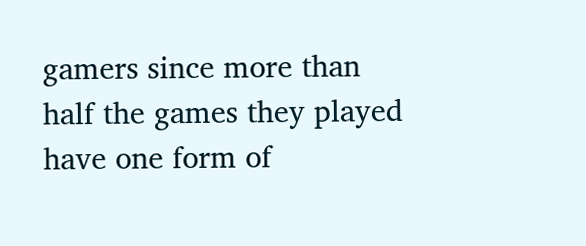gamers since more than half the games they played have one form of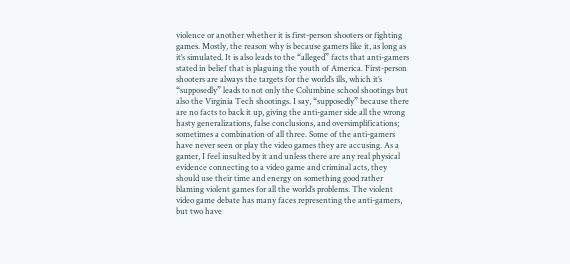violence or another whether it is first-person shooters or fighting games. Mostly, the reason why is because gamers like it, as long as it’s simulated. It is also leads to the “alleged” facts that anti-gamers stated in belief that is plaguing the youth of America. First-person shooters are always the targets for the world’s ills, which it’s “supposedly” leads to not only the Columbine school shootings but also the Virginia Tech shootings. I say, “supposedly” because there are no facts to back it up, giving the anti-gamer side all the wrong hasty generalizations, false conclusions, and oversimplifications; sometimes a combination of all three. Some of the anti-gamers have never seen or play the video games they are accusing. As a gamer, I feel insulted by it and unless there are any real physical evidence connecting to a video game and criminal acts, they should use their time and energy on something good rather blaming violent games for all the world’s problems. The violent video game debate has many faces representing the anti-gamers, but two have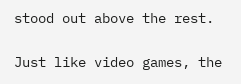stood out above the rest.

Just like video games, the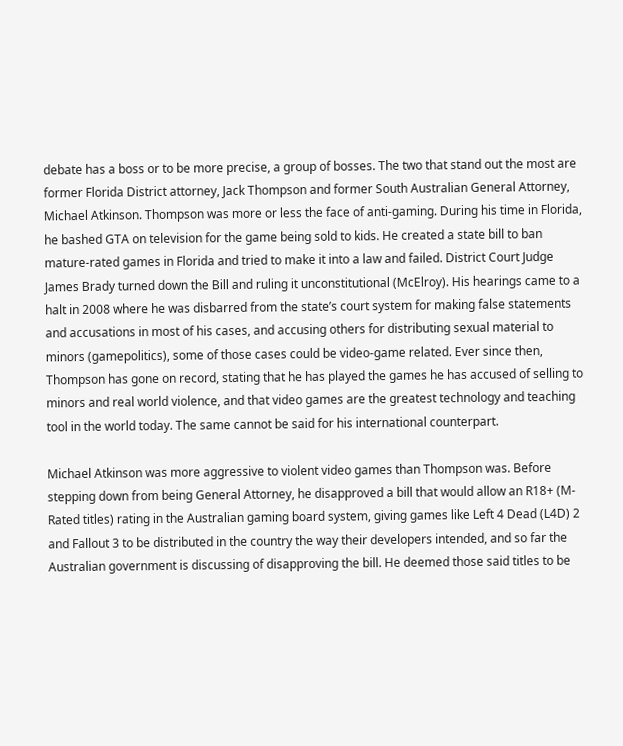debate has a boss or to be more precise, a group of bosses. The two that stand out the most are former Florida District attorney, Jack Thompson and former South Australian General Attorney, Michael Atkinson. Thompson was more or less the face of anti-gaming. During his time in Florida, he bashed GTA on television for the game being sold to kids. He created a state bill to ban mature-rated games in Florida and tried to make it into a law and failed. District Court Judge James Brady turned down the Bill and ruling it unconstitutional (McElroy). His hearings came to a halt in 2008 where he was disbarred from the state’s court system for making false statements and accusations in most of his cases, and accusing others for distributing sexual material to minors (gamepolitics), some of those cases could be video-game related. Ever since then, Thompson has gone on record, stating that he has played the games he has accused of selling to minors and real world violence, and that video games are the greatest technology and teaching tool in the world today. The same cannot be said for his international counterpart.

Michael Atkinson was more aggressive to violent video games than Thompson was. Before stepping down from being General Attorney, he disapproved a bill that would allow an R18+ (M-Rated titles) rating in the Australian gaming board system, giving games like Left 4 Dead (L4D) 2 and Fallout 3 to be distributed in the country the way their developers intended, and so far the Australian government is discussing of disapproving the bill. He deemed those said titles to be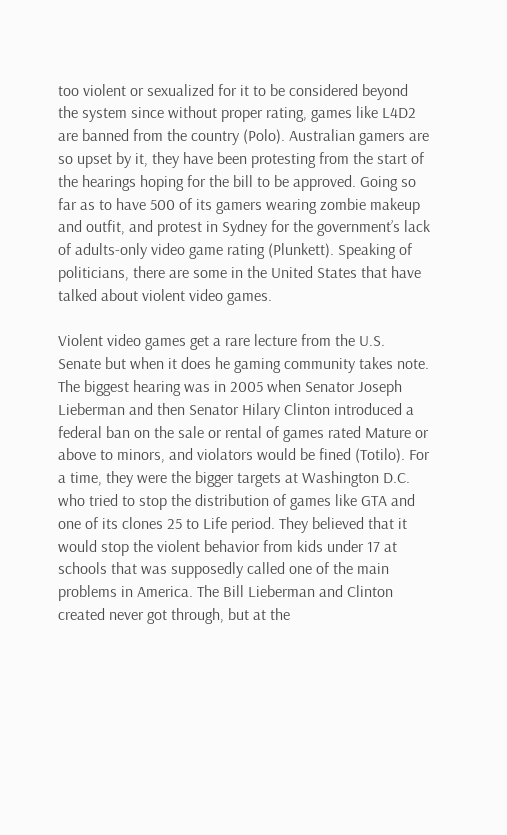too violent or sexualized for it to be considered beyond the system since without proper rating, games like L4D2 are banned from the country (Polo). Australian gamers are so upset by it, they have been protesting from the start of the hearings hoping for the bill to be approved. Going so far as to have 500 of its gamers wearing zombie makeup and outfit, and protest in Sydney for the government’s lack of adults-only video game rating (Plunkett). Speaking of politicians, there are some in the United States that have talked about violent video games.

Violent video games get a rare lecture from the U.S. Senate but when it does he gaming community takes note. The biggest hearing was in 2005 when Senator Joseph Lieberman and then Senator Hilary Clinton introduced a federal ban on the sale or rental of games rated Mature or above to minors, and violators would be fined (Totilo). For a time, they were the bigger targets at Washington D.C. who tried to stop the distribution of games like GTA and one of its clones 25 to Life period. They believed that it would stop the violent behavior from kids under 17 at schools that was supposedly called one of the main problems in America. The Bill Lieberman and Clinton created never got through, but at the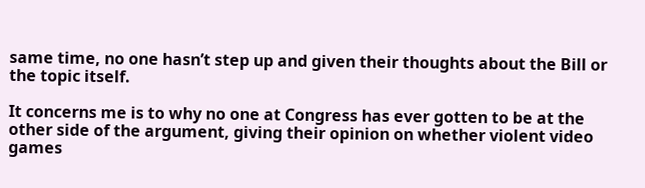same time, no one hasn’t step up and given their thoughts about the Bill or the topic itself.

It concerns me is to why no one at Congress has ever gotten to be at the other side of the argument, giving their opinion on whether violent video games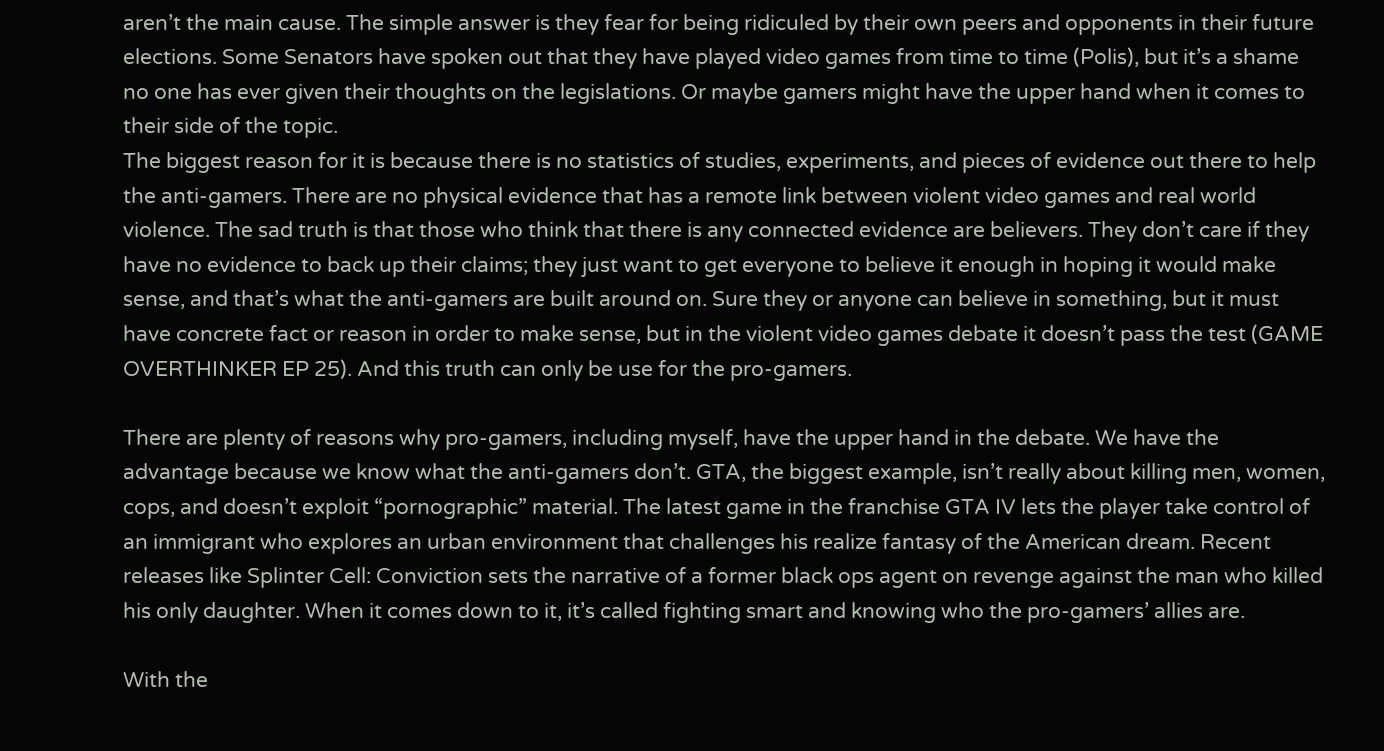aren’t the main cause. The simple answer is they fear for being ridiculed by their own peers and opponents in their future elections. Some Senators have spoken out that they have played video games from time to time (Polis), but it’s a shame no one has ever given their thoughts on the legislations. Or maybe gamers might have the upper hand when it comes to their side of the topic.
The biggest reason for it is because there is no statistics of studies, experiments, and pieces of evidence out there to help the anti-gamers. There are no physical evidence that has a remote link between violent video games and real world violence. The sad truth is that those who think that there is any connected evidence are believers. They don’t care if they have no evidence to back up their claims; they just want to get everyone to believe it enough in hoping it would make sense, and that’s what the anti-gamers are built around on. Sure they or anyone can believe in something, but it must have concrete fact or reason in order to make sense, but in the violent video games debate it doesn’t pass the test (GAME OVERTHINKER EP 25). And this truth can only be use for the pro-gamers.

There are plenty of reasons why pro-gamers, including myself, have the upper hand in the debate. We have the advantage because we know what the anti-gamers don’t. GTA, the biggest example, isn’t really about killing men, women, cops, and doesn’t exploit “pornographic” material. The latest game in the franchise GTA IV lets the player take control of an immigrant who explores an urban environment that challenges his realize fantasy of the American dream. Recent releases like Splinter Cell: Conviction sets the narrative of a former black ops agent on revenge against the man who killed his only daughter. When it comes down to it, it’s called fighting smart and knowing who the pro-gamers’ allies are.

With the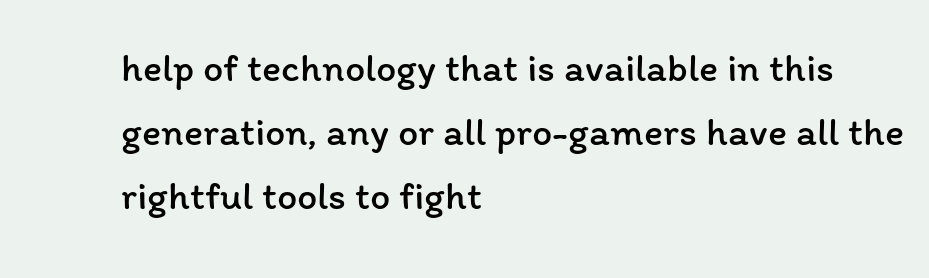help of technology that is available in this generation, any or all pro-gamers have all the rightful tools to fight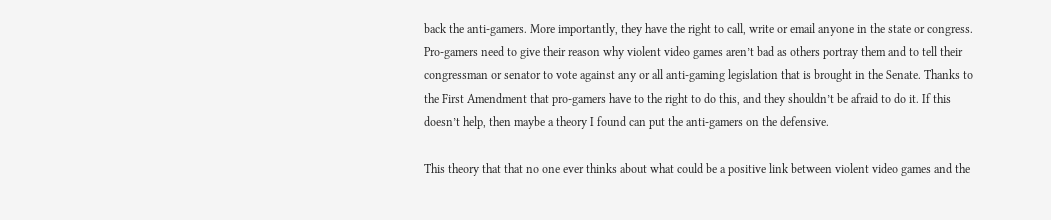back the anti-gamers. More importantly, they have the right to call, write or email anyone in the state or congress. Pro-gamers need to give their reason why violent video games aren’t bad as others portray them and to tell their congressman or senator to vote against any or all anti-gaming legislation that is brought in the Senate. Thanks to the First Amendment that pro-gamers have to the right to do this, and they shouldn’t be afraid to do it. If this doesn’t help, then maybe a theory I found can put the anti-gamers on the defensive.

This theory that that no one ever thinks about what could be a positive link between violent video games and the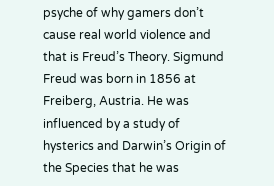psyche of why gamers don’t cause real world violence and that is Freud’s Theory. Sigmund Freud was born in 1856 at Freiberg, Austria. He was influenced by a study of hysterics and Darwin’s Origin of the Species that he was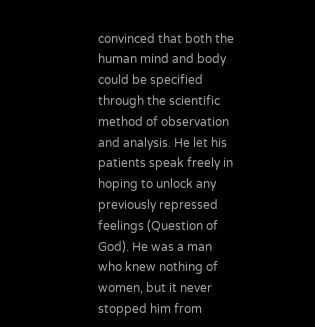convinced that both the human mind and body could be specified through the scientific method of observation and analysis. He let his patients speak freely in hoping to unlock any previously repressed feelings (Question of God). He was a man who knew nothing of women, but it never stopped him from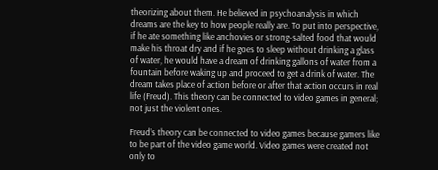theorizing about them. He believed in psychoanalysis in which dreams are the key to how people really are. To put into perspective, if he ate something like anchovies or strong-salted food that would make his throat dry and if he goes to sleep without drinking a glass of water, he would have a dream of drinking gallons of water from a fountain before waking up and proceed to get a drink of water. The dream takes place of action before or after that action occurs in real life (Freud). This theory can be connected to video games in general; not just the violent ones.

Freud’s theory can be connected to video games because gamers like to be part of the video game world. Video games were created not only to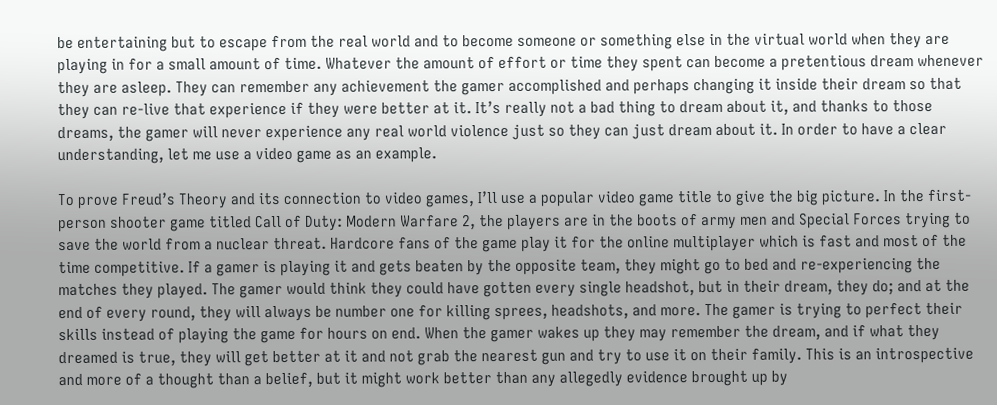be entertaining but to escape from the real world and to become someone or something else in the virtual world when they are playing in for a small amount of time. Whatever the amount of effort or time they spent can become a pretentious dream whenever they are asleep. They can remember any achievement the gamer accomplished and perhaps changing it inside their dream so that they can re-live that experience if they were better at it. It’s really not a bad thing to dream about it, and thanks to those dreams, the gamer will never experience any real world violence just so they can just dream about it. In order to have a clear understanding, let me use a video game as an example.

To prove Freud’s Theory and its connection to video games, I’ll use a popular video game title to give the big picture. In the first-person shooter game titled Call of Duty: Modern Warfare 2, the players are in the boots of army men and Special Forces trying to save the world from a nuclear threat. Hardcore fans of the game play it for the online multiplayer which is fast and most of the time competitive. If a gamer is playing it and gets beaten by the opposite team, they might go to bed and re-experiencing the matches they played. The gamer would think they could have gotten every single headshot, but in their dream, they do; and at the end of every round, they will always be number one for killing sprees, headshots, and more. The gamer is trying to perfect their skills instead of playing the game for hours on end. When the gamer wakes up they may remember the dream, and if what they dreamed is true, they will get better at it and not grab the nearest gun and try to use it on their family. This is an introspective and more of a thought than a belief, but it might work better than any allegedly evidence brought up by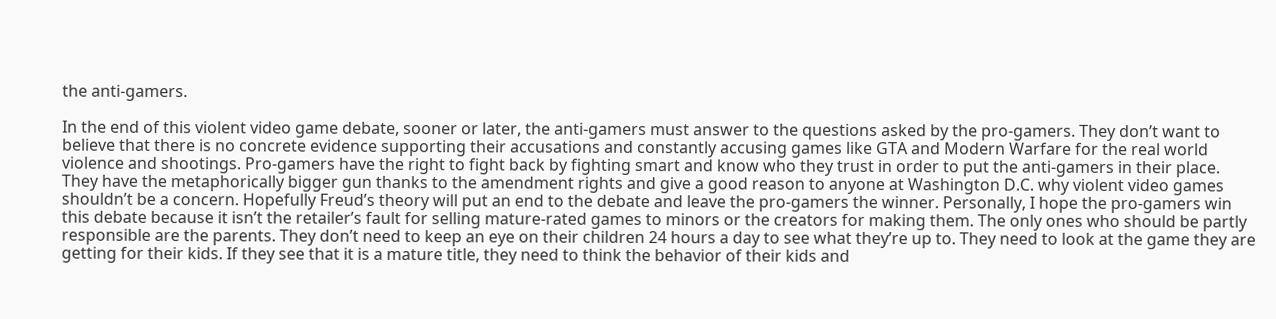the anti-gamers.

In the end of this violent video game debate, sooner or later, the anti-gamers must answer to the questions asked by the pro-gamers. They don’t want to believe that there is no concrete evidence supporting their accusations and constantly accusing games like GTA and Modern Warfare for the real world violence and shootings. Pro-gamers have the right to fight back by fighting smart and know who they trust in order to put the anti-gamers in their place. They have the metaphorically bigger gun thanks to the amendment rights and give a good reason to anyone at Washington D.C. why violent video games shouldn’t be a concern. Hopefully Freud’s theory will put an end to the debate and leave the pro-gamers the winner. Personally, I hope the pro-gamers win this debate because it isn’t the retailer’s fault for selling mature-rated games to minors or the creators for making them. The only ones who should be partly responsible are the parents. They don’t need to keep an eye on their children 24 hours a day to see what they’re up to. They need to look at the game they are getting for their kids. If they see that it is a mature title, they need to think the behavior of their kids and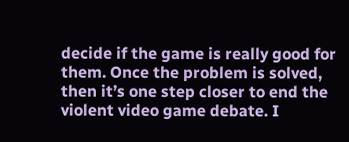decide if the game is really good for them. Once the problem is solved, then it’s one step closer to end the violent video game debate. I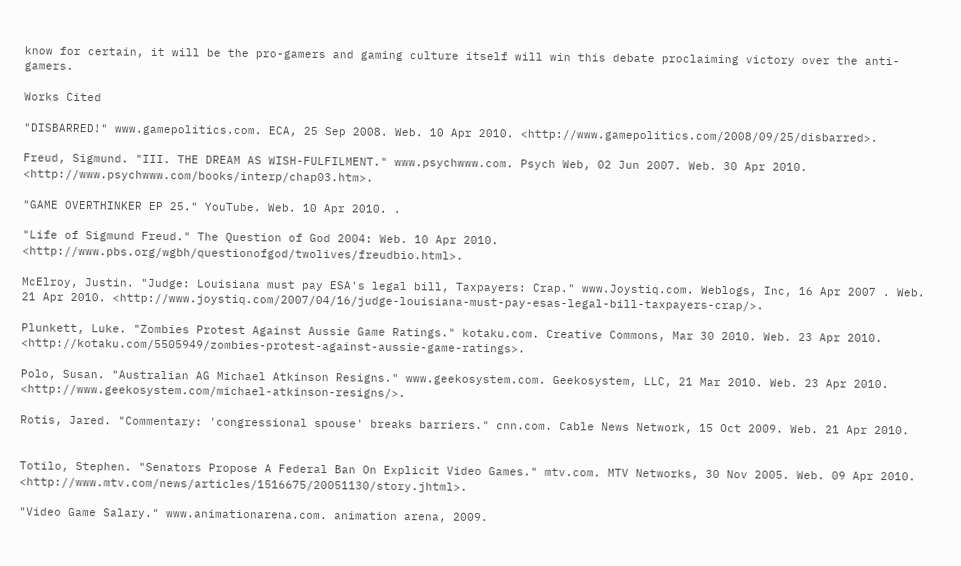know for certain, it will be the pro-gamers and gaming culture itself will win this debate proclaiming victory over the anti-gamers.

Works Cited

"DISBARRED!" www.gamepolitics.com. ECA, 25 Sep 2008. Web. 10 Apr 2010. <http://www.gamepolitics.com/2008/09/25/disbarred>.

Freud, Sigmund. "III. THE DREAM AS WISH-FULFILMENT." www.psychwww.com. Psych Web, 02 Jun 2007. Web. 30 Apr 2010. <http://www.psychwww.com/books/interp/chap03.htm>.

"GAME OVERTHINKER EP 25." YouTube. Web. 10 Apr 2010. .

"Life of Sigmund Freud." The Question of God 2004: Web. 10 Apr 2010. <http://www.pbs.org/wgbh/questionofgod/twolives/freudbio.html>.

McElroy, Justin. "Judge: Louisiana must pay ESA's legal bill, Taxpayers: Crap." www.Joystiq.com. Weblogs, Inc, 16 Apr 2007 . Web. 21 Apr 2010. <http://www.joystiq.com/2007/04/16/judge-louisiana-must-pay-esas-legal-bill-taxpayers-crap/>.

Plunkett, Luke. "Zombies Protest Against Aussie Game Ratings." kotaku.com. Creative Commons, Mar 30 2010. Web. 23 Apr 2010. <http://kotaku.com/5505949/zombies-protest-against-aussie-game-ratings>.

Polo, Susan. "Australian AG Michael Atkinson Resigns." www.geekosystem.com. Geekosystem, LLC, 21 Mar 2010. Web. 23 Apr 2010. <http://www.geekosystem.com/michael-atkinson-resigns/>.

Rotis, Jared. "Commentary: 'congressional spouse' breaks barriers." cnn.com. Cable News Network, 15 Oct 2009. Web. 21 Apr 2010.


Totilo, Stephen. "Senators Propose A Federal Ban On Explicit Video Games." mtv.com. MTV Networks, 30 Nov 2005. Web. 09 Apr 2010. <http://www.mtv.com/news/articles/1516675/20051130/story.jhtml>.

"Video Game Salary." www.animationarena.com. animation arena, 2009.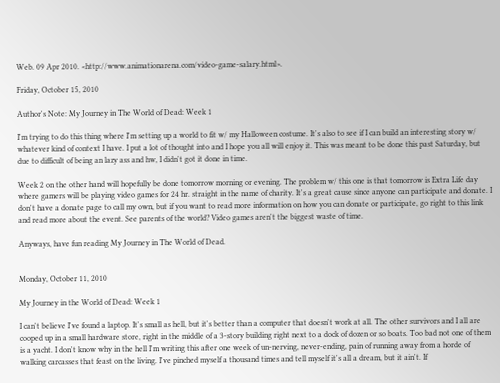Web. 09 Apr 2010. <http://www.animationarena.com/video-game-salary.html>.

Friday, October 15, 2010

Author's Note: My Journey in The World of Dead: Week 1

I'm trying to do this thing where I'm setting up a world to fit w/ my Halloween costume. It's also to see if I can build an interesting story w/ whatever kind of context I have. I put a lot of thought into and I hope you all will enjoy it. This was meant to be done this past Saturday, but due to difficult of being an lazy ass and hw, I didn't got it done in time.

Week 2 on the other hand will hopefully be done tomorrow morning or evening. The problem w/ this one is that tomorrow is Extra Life day where gamers will be playing video games for 24 hr. straight in the name of charity. It's a great cause since anyone can participate and donate. I don't have a donate page to call my own, but if you want to read more information on how you can donate or participate, go right to this link and read more about the event. See parents of the world? Video games aren't the biggest waste of time.

Anyways, have fun reading My Journey in The World of Dead.


Monday, October 11, 2010

My Journey in the World of Dead: Week 1

I can't believe I've found a laptop. It's small as hell, but it's better than a computer that doesn't work at all. The other survivors and I all are cooped up in a small hardware store, right in the middle of a 3-story building right next to a dock of dozen or so boats. Too bad not one of them is a yacht. I don't know why in the hell I'm writing this after one week of un-nerving, never-ending, pain of running away from a horde of walking carcasses that feast on the living. I've pinched myself a thousand times and tell myself it's all a dream, but it ain't. If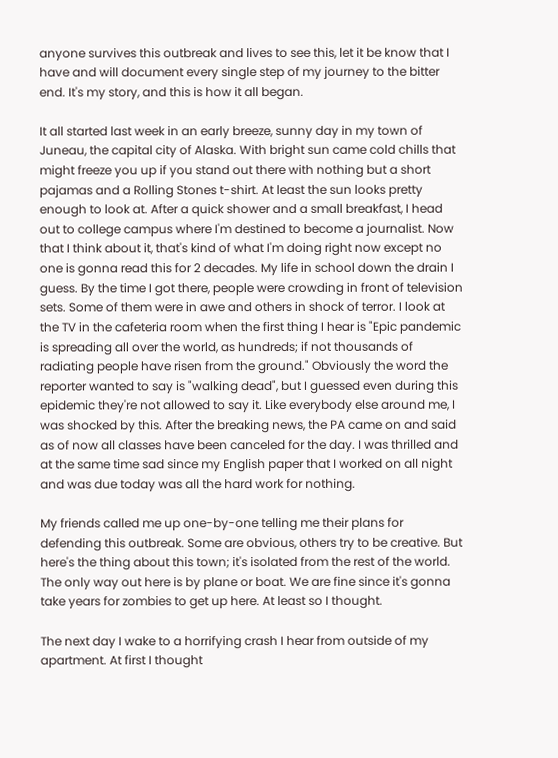anyone survives this outbreak and lives to see this, let it be know that I have and will document every single step of my journey to the bitter end. It's my story, and this is how it all began.

It all started last week in an early breeze, sunny day in my town of Juneau, the capital city of Alaska. With bright sun came cold chills that might freeze you up if you stand out there with nothing but a short pajamas and a Rolling Stones t-shirt. At least the sun looks pretty enough to look at. After a quick shower and a small breakfast, I head out to college campus where I'm destined to become a journalist. Now that I think about it, that's kind of what I'm doing right now except no one is gonna read this for 2 decades. My life in school down the drain I guess. By the time I got there, people were crowding in front of television sets. Some of them were in awe and others in shock of terror. I look at the TV in the cafeteria room when the first thing I hear is "Epic pandemic is spreading all over the world, as hundreds; if not thousands of radiating people have risen from the ground." Obviously the word the reporter wanted to say is "walking dead", but I guessed even during this epidemic they're not allowed to say it. Like everybody else around me, I was shocked by this. After the breaking news, the PA came on and said as of now all classes have been canceled for the day. I was thrilled and at the same time sad since my English paper that I worked on all night and was due today was all the hard work for nothing.

My friends called me up one-by-one telling me their plans for defending this outbreak. Some are obvious, others try to be creative. But here's the thing about this town; it's isolated from the rest of the world. The only way out here is by plane or boat. We are fine since it's gonna take years for zombies to get up here. At least so I thought.

The next day I wake to a horrifying crash I hear from outside of my apartment. At first I thought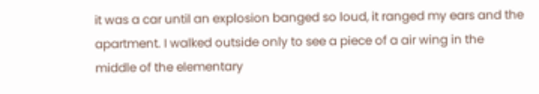it was a car until an explosion banged so loud, it ranged my ears and the apartment. I walked outside only to see a piece of a air wing in the middle of the elementary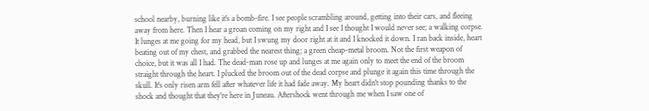school nearby, burning like it's a bomb-fire. I see people scrambling around, getting into their cars, and fleeing away from here. Then I hear a groan coming on my right and I see I thought I would never see; a walking corpse. It lunges at me going for my head, but I swung my door right at it and I knocked it down. I ran back inside, heart beating out of my chest, and grabbed the nearest thing; a green cheap-metal broom. Not the first weapon of choice, but it was all I had. The dead-man rose up and lunges at me again only to meet the end of the broom straight through the heart. I plucked the broom out of the dead corpse and plunge it again this time through the skull. It's only risen arm fell after whatever life it had fade away. My heart didn't stop pounding thanks to the shock and thought that they're here in Juneau. Aftershock went through me when I saw one of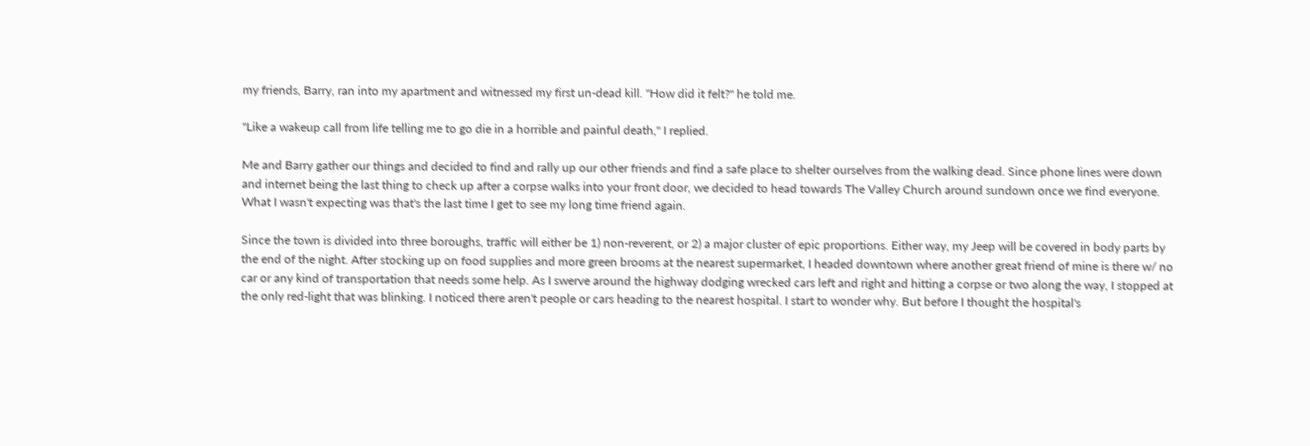my friends, Barry, ran into my apartment and witnessed my first un-dead kill. "How did it felt?" he told me.

"Like a wakeup call from life telling me to go die in a horrible and painful death," I replied.

Me and Barry gather our things and decided to find and rally up our other friends and find a safe place to shelter ourselves from the walking dead. Since phone lines were down and internet being the last thing to check up after a corpse walks into your front door, we decided to head towards The Valley Church around sundown once we find everyone. What I wasn't expecting was that's the last time I get to see my long time friend again.

Since the town is divided into three boroughs, traffic will either be 1) non-reverent, or 2) a major cluster of epic proportions. Either way, my Jeep will be covered in body parts by the end of the night. After stocking up on food supplies and more green brooms at the nearest supermarket, I headed downtown where another great friend of mine is there w/ no car or any kind of transportation that needs some help. As I swerve around the highway dodging wrecked cars left and right and hitting a corpse or two along the way, I stopped at the only red-light that was blinking. I noticed there aren't people or cars heading to the nearest hospital. I start to wonder why. But before I thought the hospital's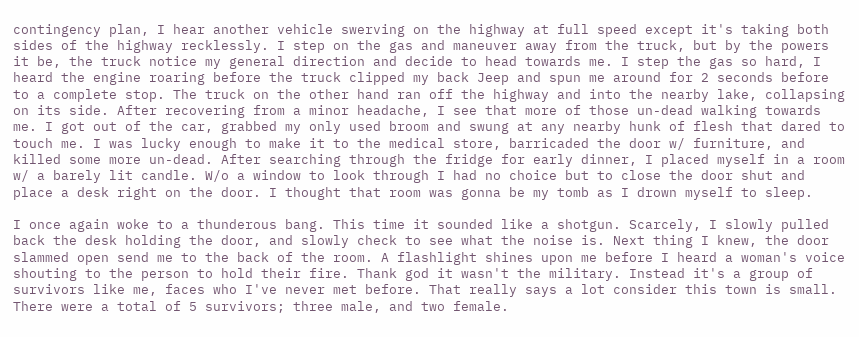contingency plan, I hear another vehicle swerving on the highway at full speed except it's taking both sides of the highway recklessly. I step on the gas and maneuver away from the truck, but by the powers it be, the truck notice my general direction and decide to head towards me. I step the gas so hard, I heard the engine roaring before the truck clipped my back Jeep and spun me around for 2 seconds before to a complete stop. The truck on the other hand ran off the highway and into the nearby lake, collapsing on its side. After recovering from a minor headache, I see that more of those un-dead walking towards me. I got out of the car, grabbed my only used broom and swung at any nearby hunk of flesh that dared to touch me. I was lucky enough to make it to the medical store, barricaded the door w/ furniture, and killed some more un-dead. After searching through the fridge for early dinner, I placed myself in a room w/ a barely lit candle. W/o a window to look through I had no choice but to close the door shut and place a desk right on the door. I thought that room was gonna be my tomb as I drown myself to sleep.

I once again woke to a thunderous bang. This time it sounded like a shotgun. Scarcely, I slowly pulled back the desk holding the door, and slowly check to see what the noise is. Next thing I knew, the door slammed open send me to the back of the room. A flashlight shines upon me before I heard a woman's voice shouting to the person to hold their fire. Thank god it wasn't the military. Instead it's a group of survivors like me, faces who I've never met before. That really says a lot consider this town is small. There were a total of 5 survivors; three male, and two female.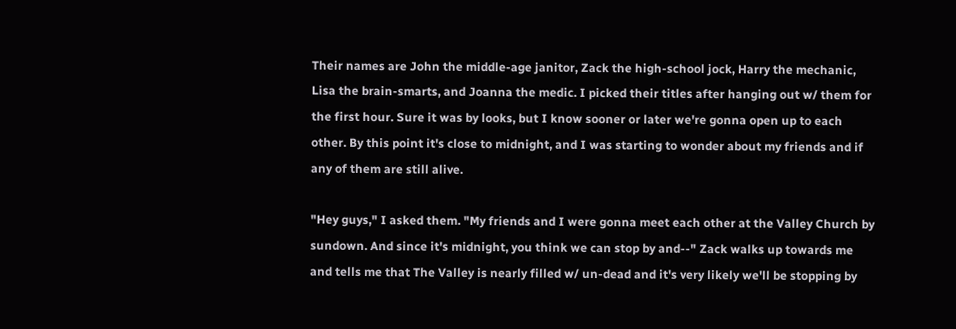Their names are John the middle-age janitor, Zack the high-school jock, Harry the mechanic, Lisa the brain-smarts, and Joanna the medic. I picked their titles after hanging out w/ them for the first hour. Sure it was by looks, but I know sooner or later we're gonna open up to each other. By this point it's close to midnight, and I was starting to wonder about my friends and if any of them are still alive.

"Hey guys," I asked them. "My friends and I were gonna meet each other at the Valley Church by sundown. And since it's midnight, you think we can stop by and--" Zack walks up towards me and tells me that The Valley is nearly filled w/ un-dead and it's very likely we'll be stopping by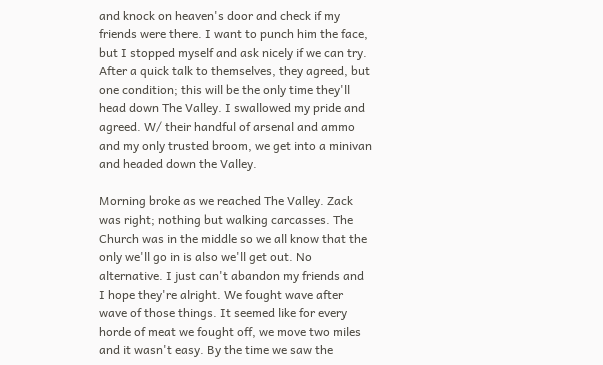and knock on heaven's door and check if my friends were there. I want to punch him the face, but I stopped myself and ask nicely if we can try. After a quick talk to themselves, they agreed, but one condition; this will be the only time they'll head down The Valley. I swallowed my pride and agreed. W/ their handful of arsenal and ammo and my only trusted broom, we get into a minivan and headed down the Valley.

Morning broke as we reached The Valley. Zack was right; nothing but walking carcasses. The Church was in the middle so we all know that the only we'll go in is also we'll get out. No alternative. I just can't abandon my friends and I hope they're alright. We fought wave after wave of those things. It seemed like for every horde of meat we fought off, we move two miles and it wasn't easy. By the time we saw the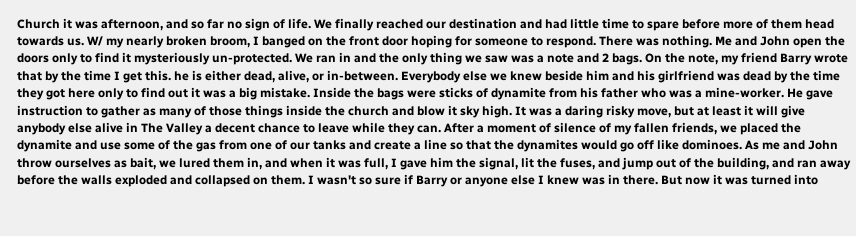Church it was afternoon, and so far no sign of life. We finally reached our destination and had little time to spare before more of them head towards us. W/ my nearly broken broom, I banged on the front door hoping for someone to respond. There was nothing. Me and John open the doors only to find it mysteriously un-protected. We ran in and the only thing we saw was a note and 2 bags. On the note, my friend Barry wrote that by the time I get this. he is either dead, alive, or in-between. Everybody else we knew beside him and his girlfriend was dead by the time they got here only to find out it was a big mistake. Inside the bags were sticks of dynamite from his father who was a mine-worker. He gave instruction to gather as many of those things inside the church and blow it sky high. It was a daring risky move, but at least it will give anybody else alive in The Valley a decent chance to leave while they can. After a moment of silence of my fallen friends, we placed the dynamite and use some of the gas from one of our tanks and create a line so that the dynamites would go off like dominoes. As me and John throw ourselves as bait, we lured them in, and when it was full, I gave him the signal, lit the fuses, and jump out of the building, and ran away before the walls exploded and collapsed on them. I wasn't so sure if Barry or anyone else I knew was in there. But now it was turned into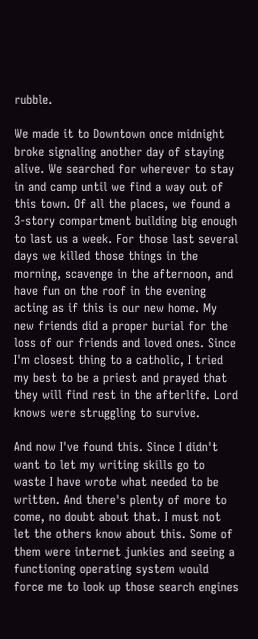rubble.

We made it to Downtown once midnight broke signaling another day of staying alive. We searched for wherever to stay in and camp until we find a way out of this town. Of all the places, we found a 3-story compartment building big enough to last us a week. For those last several days we killed those things in the morning, scavenge in the afternoon, and have fun on the roof in the evening acting as if this is our new home. My new friends did a proper burial for the loss of our friends and loved ones. Since I'm closest thing to a catholic, I tried my best to be a priest and prayed that they will find rest in the afterlife. Lord knows were struggling to survive.

And now I've found this. Since I didn't want to let my writing skills go to waste I have wrote what needed to be written. And there's plenty of more to come, no doubt about that. I must not let the others know about this. Some of them were internet junkies and seeing a functioning operating system would force me to look up those search engines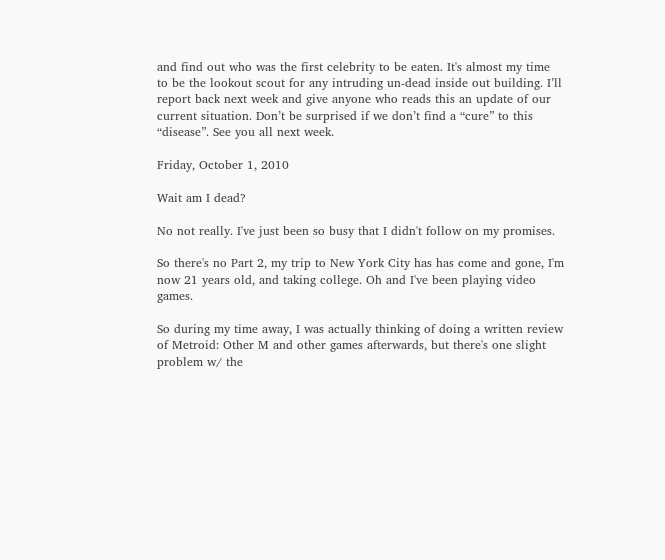and find out who was the first celebrity to be eaten. It's almost my time to be the lookout scout for any intruding un-dead inside out building. I’ll report back next week and give anyone who reads this an update of our current situation. Don’t be surprised if we don’t find a “cure” to this “disease”. See you all next week.

Friday, October 1, 2010

Wait am I dead?

No not really. I've just been so busy that I didn't follow on my promises.

So there's no Part 2, my trip to New York City has has come and gone, I'm now 21 years old, and taking college. Oh and I've been playing video games.

So during my time away, I was actually thinking of doing a written review of Metroid: Other M and other games afterwards, but there's one slight problem w/ the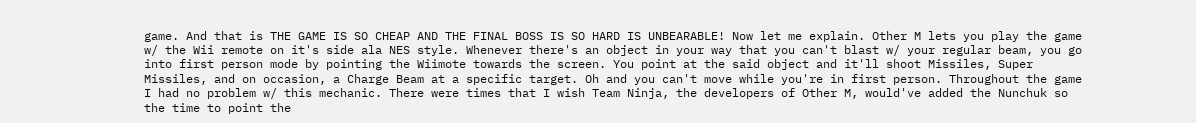game. And that is THE GAME IS SO CHEAP AND THE FINAL BOSS IS SO HARD IS UNBEARABLE! Now let me explain. Other M lets you play the game w/ the Wii remote on it's side ala NES style. Whenever there's an object in your way that you can't blast w/ your regular beam, you go into first person mode by pointing the Wiimote towards the screen. You point at the said object and it'll shoot Missiles, Super Missiles, and on occasion, a Charge Beam at a specific target. Oh and you can't move while you're in first person. Throughout the game I had no problem w/ this mechanic. There were times that I wish Team Ninja, the developers of Other M, would've added the Nunchuk so the time to point the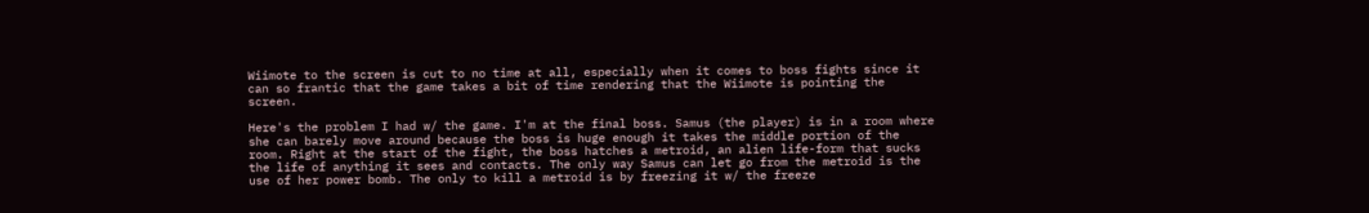Wiimote to the screen is cut to no time at all, especially when it comes to boss fights since it can so frantic that the game takes a bit of time rendering that the Wiimote is pointing the screen.

Here's the problem I had w/ the game. I'm at the final boss. Samus (the player) is in a room where she can barely move around because the boss is huge enough it takes the middle portion of the room. Right at the start of the fight, the boss hatches a metroid, an alien life-form that sucks the life of anything it sees and contacts. The only way Samus can let go from the metroid is the use of her power bomb. The only to kill a metroid is by freezing it w/ the freeze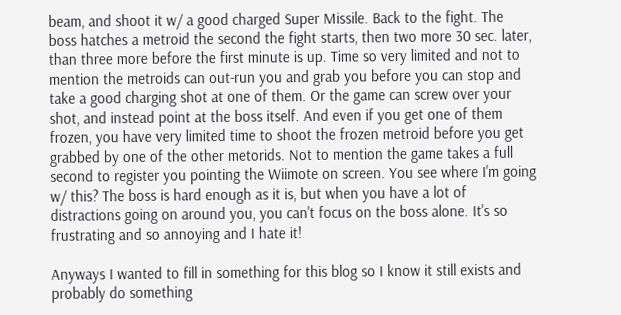beam, and shoot it w/ a good charged Super Missile. Back to the fight. The boss hatches a metroid the second the fight starts, then two more 30 sec. later, than three more before the first minute is up. Time so very limited and not to mention the metroids can out-run you and grab you before you can stop and take a good charging shot at one of them. Or the game can screw over your shot, and instead point at the boss itself. And even if you get one of them frozen, you have very limited time to shoot the frozen metroid before you get grabbed by one of the other metorids. Not to mention the game takes a full second to register you pointing the Wiimote on screen. You see where I'm going w/ this? The boss is hard enough as it is, but when you have a lot of distractions going on around you, you can't focus on the boss alone. It's so frustrating and so annoying and I hate it!

Anyways I wanted to fill in something for this blog so I know it still exists and probably do something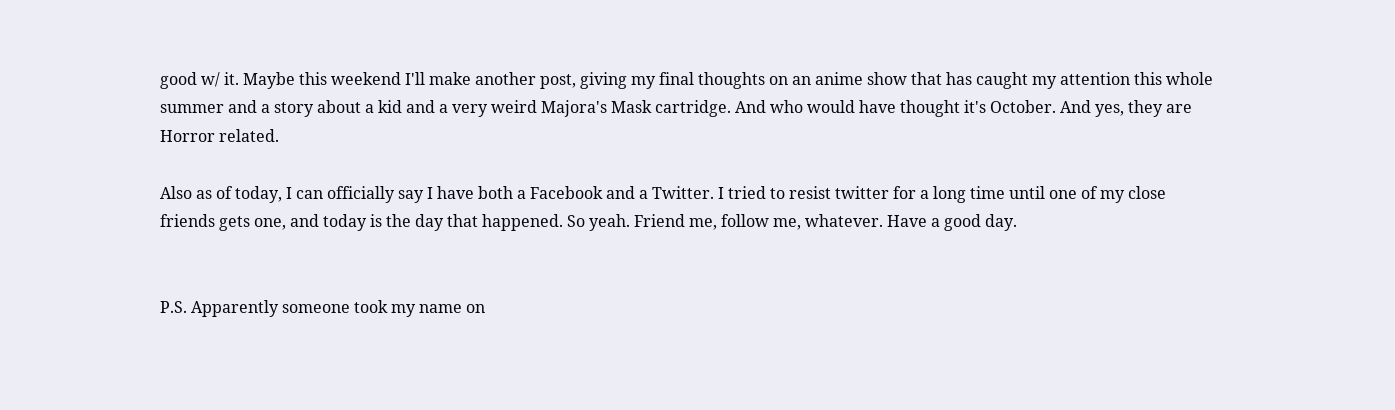good w/ it. Maybe this weekend I'll make another post, giving my final thoughts on an anime show that has caught my attention this whole summer and a story about a kid and a very weird Majora's Mask cartridge. And who would have thought it's October. And yes, they are Horror related.

Also as of today, I can officially say I have both a Facebook and a Twitter. I tried to resist twitter for a long time until one of my close friends gets one, and today is the day that happened. So yeah. Friend me, follow me, whatever. Have a good day.


P.S. Apparently someone took my name on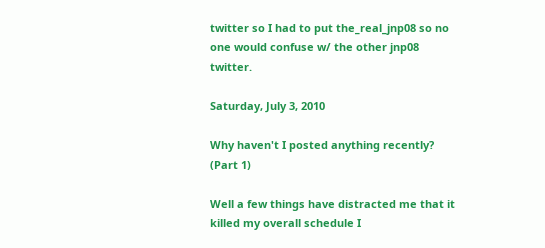twitter so I had to put the_real_jnp08 so no one would confuse w/ the other jnp08 twitter.

Saturday, July 3, 2010

Why haven't I posted anything recently? (Part 1)

Well a few things have distracted me that it killed my overall schedule I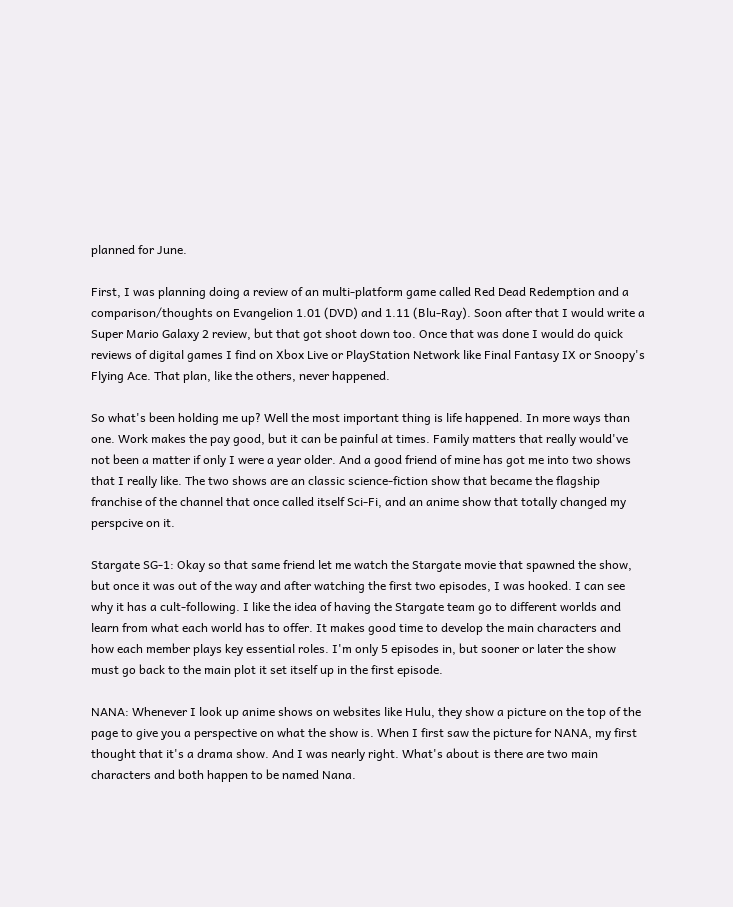planned for June.

First, I was planning doing a review of an multi-platform game called Red Dead Redemption and a comparison/thoughts on Evangelion 1.01 (DVD) and 1.11 (Blu-Ray). Soon after that I would write a Super Mario Galaxy 2 review, but that got shoot down too. Once that was done I would do quick reviews of digital games I find on Xbox Live or PlayStation Network like Final Fantasy IX or Snoopy's Flying Ace. That plan, like the others, never happened.

So what's been holding me up? Well the most important thing is life happened. In more ways than one. Work makes the pay good, but it can be painful at times. Family matters that really would've not been a matter if only I were a year older. And a good friend of mine has got me into two shows that I really like. The two shows are an classic science-fiction show that became the flagship franchise of the channel that once called itself Sci-Fi, and an anime show that totally changed my perspcive on it.

Stargate SG-1: Okay so that same friend let me watch the Stargate movie that spawned the show, but once it was out of the way and after watching the first two episodes, I was hooked. I can see why it has a cult-following. I like the idea of having the Stargate team go to different worlds and learn from what each world has to offer. It makes good time to develop the main characters and how each member plays key essential roles. I'm only 5 episodes in, but sooner or later the show must go back to the main plot it set itself up in the first episode.

NANA: Whenever I look up anime shows on websites like Hulu, they show a picture on the top of the page to give you a perspective on what the show is. When I first saw the picture for NANA, my first thought that it's a drama show. And I was nearly right. What's about is there are two main characters and both happen to be named Nana.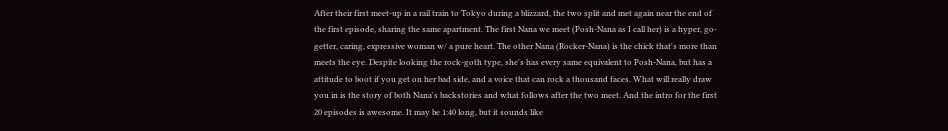After their first meet-up in a rail train to Tokyo during a blizzard, the two split and met again near the end of the first episode, sharing the same apartment. The first Nana we meet (Posh-Nana as I call her) is a hyper, go-getter, caring, expressive woman w/ a pure heart. The other Nana (Rocker-Nana) is the chick that's more than meets the eye. Despite looking the rock-goth type, she's has every same equivalent to Posh-Nana, but has a attitude to boot if you get on her bad side, and a voice that can rock a thousand faces. What will really draw you in is the story of both Nana's backstories and what follows after the two meet. And the intro for the first 20 episodes is awesome. It may be 1:40 long, but it sounds like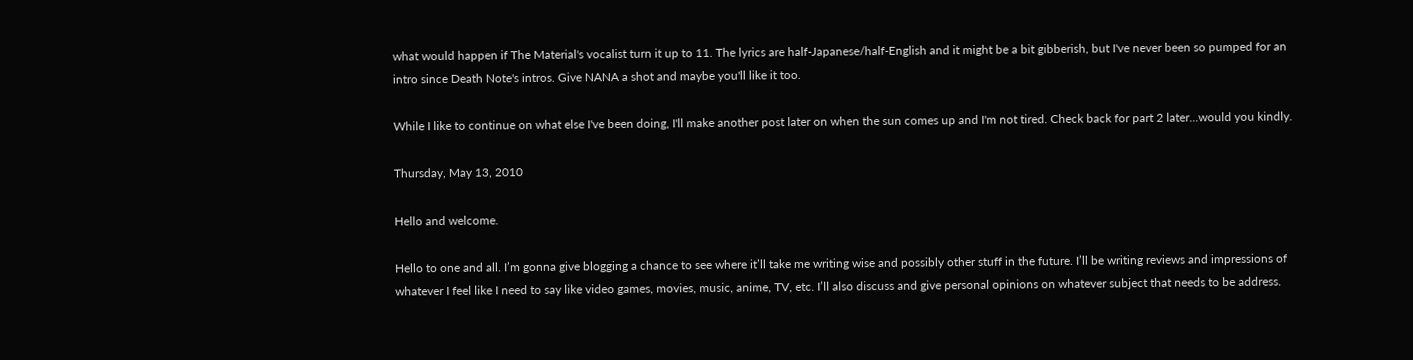what would happen if The Material's vocalist turn it up to 11. The lyrics are half-Japanese/half-English and it might be a bit gibberish, but I've never been so pumped for an intro since Death Note's intros. Give NANA a shot and maybe you'll like it too.

While I like to continue on what else I've been doing, I'll make another post later on when the sun comes up and I'm not tired. Check back for part 2 later...would you kindly.

Thursday, May 13, 2010

Hello and welcome.

Hello to one and all. I’m gonna give blogging a chance to see where it’ll take me writing wise and possibly other stuff in the future. I’ll be writing reviews and impressions of whatever I feel like I need to say like video games, movies, music, anime, TV, etc. I’ll also discuss and give personal opinions on whatever subject that needs to be address.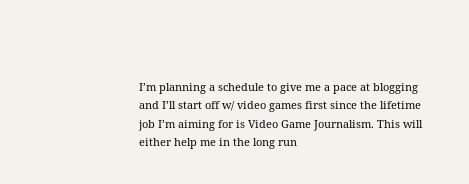I’m planning a schedule to give me a pace at blogging and I’ll start off w/ video games first since the lifetime job I’m aiming for is Video Game Journalism. This will either help me in the long run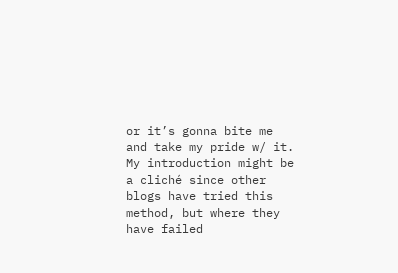or it’s gonna bite me and take my pride w/ it. My introduction might be a cliché since other blogs have tried this method, but where they have failed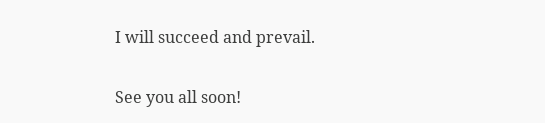I will succeed and prevail.

See you all soon!